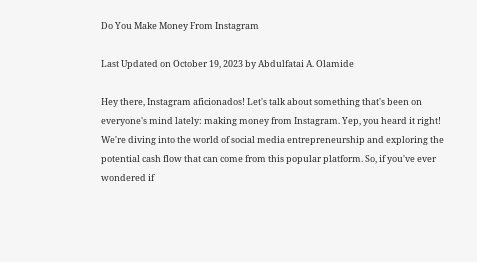Do You Make Money From Instagram

Last Updated on October 19, 2023 by Abdulfatai A. Olamide

Hey there, Instagram aficionados! Let's talk about something that's been on everyone's mind lately: making money from Instagram. Yep, you heard it right! We're diving into the world of social media entrepreneurship and exploring the potential cash flow that can come from this popular platform. So, if you've ever wondered if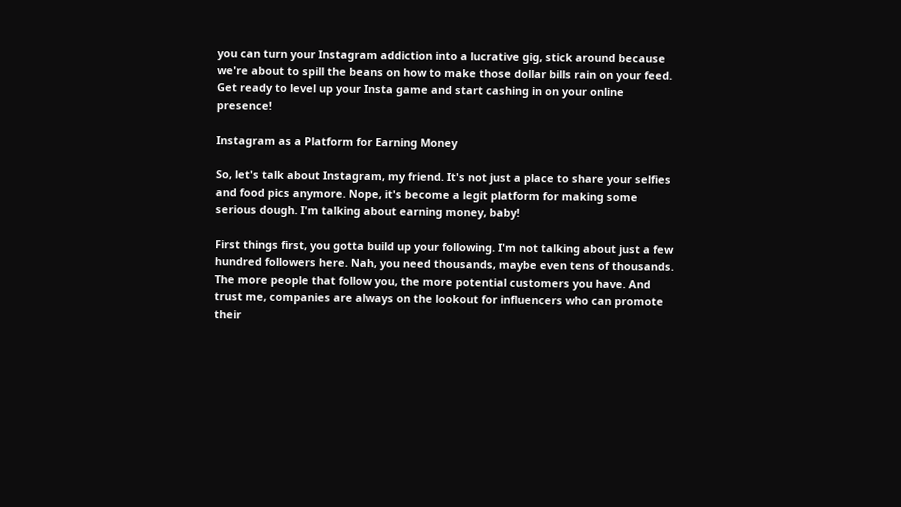you can turn your Instagram addiction into a lucrative gig, stick around because we're about to spill the beans on how to make those dollar bills rain on your feed. Get ready to level up your Insta game and start cashing in on your online presence!

Instagram as a Platform for Earning Money

So, let's talk about Instagram, my friend. It's not just a place to share your selfies and food pics anymore. Nope, it's become a legit platform for making some serious dough. I'm talking about earning money, baby!

First things first, you gotta build up your following. I'm not talking about just a few hundred followers here. Nah, you need thousands, maybe even tens of thousands. The more people that follow you, the more potential customers you have. And trust me, companies are always on the lookout for influencers who can promote their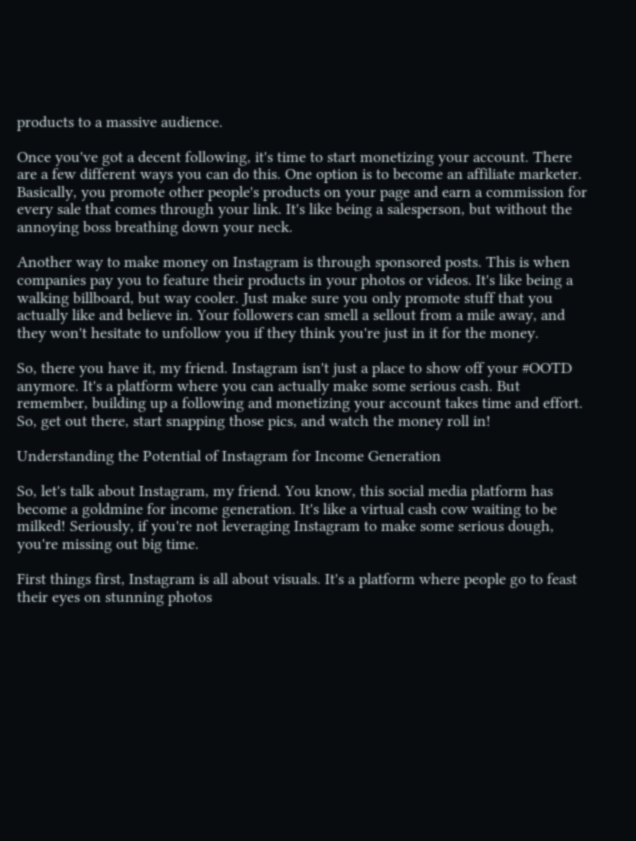products to a massive audience.

Once you've got a decent following, it's time to start monetizing your account. There are a few different ways you can do this. One option is to become an affiliate marketer. Basically, you promote other people's products on your page and earn a commission for every sale that comes through your link. It's like being a salesperson, but without the annoying boss breathing down your neck.

Another way to make money on Instagram is through sponsored posts. This is when companies pay you to feature their products in your photos or videos. It's like being a walking billboard, but way cooler. Just make sure you only promote stuff that you actually like and believe in. Your followers can smell a sellout from a mile away, and they won't hesitate to unfollow you if they think you're just in it for the money.

So, there you have it, my friend. Instagram isn't just a place to show off your #OOTD anymore. It's a platform where you can actually make some serious cash. But remember, building up a following and monetizing your account takes time and effort. So, get out there, start snapping those pics, and watch the money roll in!

Understanding the Potential of Instagram for Income Generation

So, let's talk about Instagram, my friend. You know, this social media platform has become a goldmine for income generation. It's like a virtual cash cow waiting to be milked! Seriously, if you're not leveraging Instagram to make some serious dough, you're missing out big time.

First things first, Instagram is all about visuals. It's a platform where people go to feast their eyes on stunning photos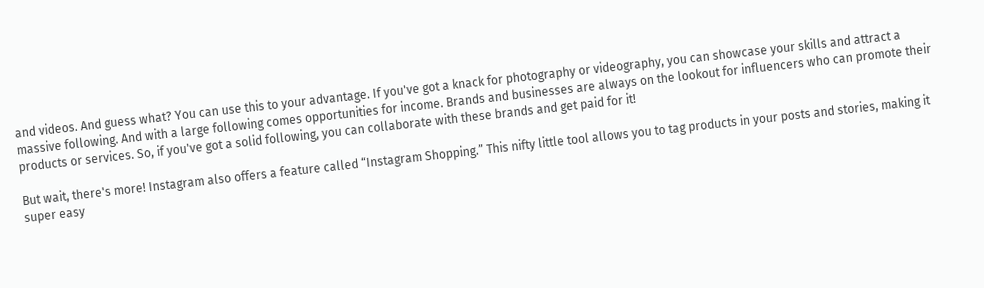and videos. And guess what? You can use this to your advantage. If you've got a knack for photography or videography, you can showcase your skills and attract a massive following. And with a large following comes opportunities for income. Brands and businesses are always on the lookout for influencers who can promote their products or services. So, if you've got a solid following, you can collaborate with these brands and get paid for it!

But wait, there's more! Instagram also offers a feature called “Instagram Shopping.” This nifty little tool allows you to tag products in your posts and stories, making it super easy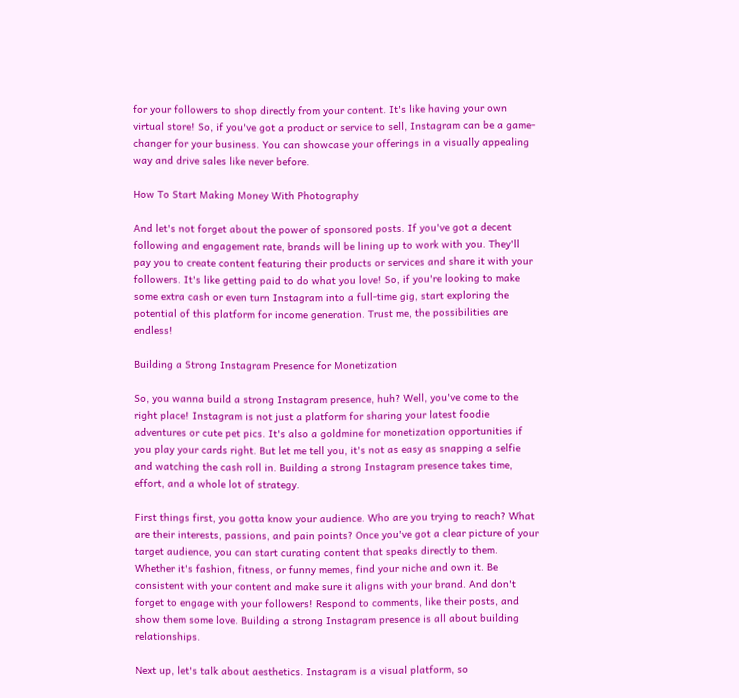for your followers to shop directly from your content. It's like having your own virtual store! So, if you've got a product or service to sell, Instagram can be a game-changer for your business. You can showcase your offerings in a visually appealing way and drive sales like never before.

How To Start Making Money With Photography

And let's not forget about the power of sponsored posts. If you've got a decent following and engagement rate, brands will be lining up to work with you. They'll pay you to create content featuring their products or services and share it with your followers. It's like getting paid to do what you love! So, if you're looking to make some extra cash or even turn Instagram into a full-time gig, start exploring the potential of this platform for income generation. Trust me, the possibilities are endless!

Building a Strong Instagram Presence for Monetization

So, you wanna build a strong Instagram presence, huh? Well, you've come to the right place! Instagram is not just a platform for sharing your latest foodie adventures or cute pet pics. It's also a goldmine for monetization opportunities if you play your cards right. But let me tell you, it's not as easy as snapping a selfie and watching the cash roll in. Building a strong Instagram presence takes time, effort, and a whole lot of strategy.

First things first, you gotta know your audience. Who are you trying to reach? What are their interests, passions, and pain points? Once you've got a clear picture of your target audience, you can start curating content that speaks directly to them. Whether it's fashion, fitness, or funny memes, find your niche and own it. Be consistent with your content and make sure it aligns with your brand. And don't forget to engage with your followers! Respond to comments, like their posts, and show them some love. Building a strong Instagram presence is all about building relationships.

Next up, let's talk about aesthetics. Instagram is a visual platform, so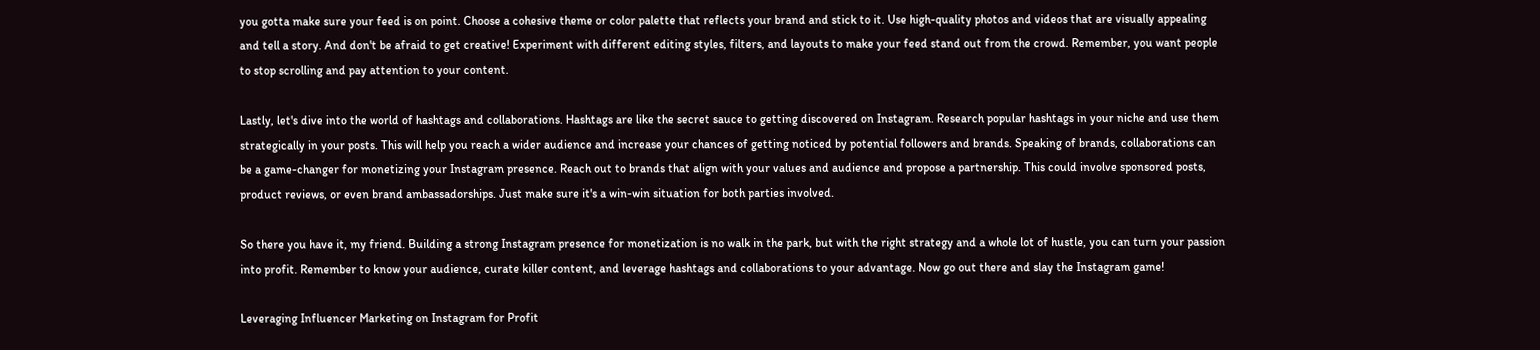you gotta make sure your feed is on point. Choose a cohesive theme or color palette that reflects your brand and stick to it. Use high-quality photos and videos that are visually appealing and tell a story. And don't be afraid to get creative! Experiment with different editing styles, filters, and layouts to make your feed stand out from the crowd. Remember, you want people to stop scrolling and pay attention to your content.

Lastly, let's dive into the world of hashtags and collaborations. Hashtags are like the secret sauce to getting discovered on Instagram. Research popular hashtags in your niche and use them strategically in your posts. This will help you reach a wider audience and increase your chances of getting noticed by potential followers and brands. Speaking of brands, collaborations can be a game-changer for monetizing your Instagram presence. Reach out to brands that align with your values and audience and propose a partnership. This could involve sponsored posts, product reviews, or even brand ambassadorships. Just make sure it's a win-win situation for both parties involved.

So there you have it, my friend. Building a strong Instagram presence for monetization is no walk in the park, but with the right strategy and a whole lot of hustle, you can turn your passion into profit. Remember to know your audience, curate killer content, and leverage hashtags and collaborations to your advantage. Now go out there and slay the Instagram game!

Leveraging Influencer Marketing on Instagram for Profit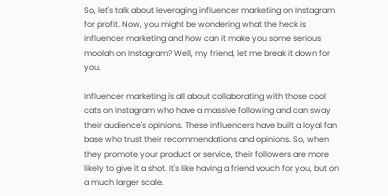So, let's talk about leveraging influencer marketing on Instagram for profit. Now, you might be wondering what the heck is influencer marketing and how can it make you some serious moolah on Instagram? Well, my friend, let me break it down for you.

Influencer marketing is all about collaborating with those cool cats on Instagram who have a massive following and can sway their audience's opinions. These influencers have built a loyal fan base who trust their recommendations and opinions. So, when they promote your product or service, their followers are more likely to give it a shot. It's like having a friend vouch for you, but on a much larger scale.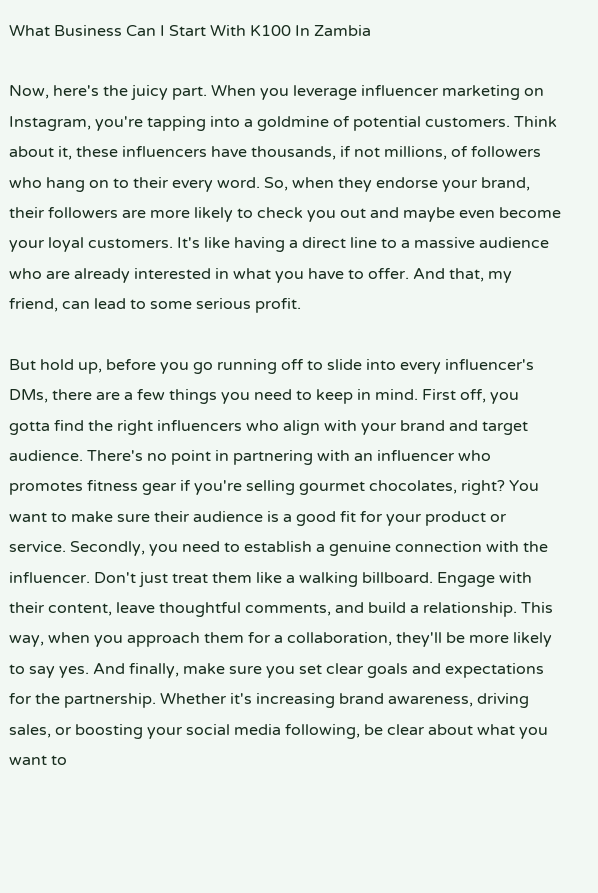What Business Can I Start With K100 In Zambia

Now, here's the juicy part. When you leverage influencer marketing on Instagram, you're tapping into a goldmine of potential customers. Think about it, these influencers have thousands, if not millions, of followers who hang on to their every word. So, when they endorse your brand, their followers are more likely to check you out and maybe even become your loyal customers. It's like having a direct line to a massive audience who are already interested in what you have to offer. And that, my friend, can lead to some serious profit.

But hold up, before you go running off to slide into every influencer's DMs, there are a few things you need to keep in mind. First off, you gotta find the right influencers who align with your brand and target audience. There's no point in partnering with an influencer who promotes fitness gear if you're selling gourmet chocolates, right? You want to make sure their audience is a good fit for your product or service. Secondly, you need to establish a genuine connection with the influencer. Don't just treat them like a walking billboard. Engage with their content, leave thoughtful comments, and build a relationship. This way, when you approach them for a collaboration, they'll be more likely to say yes. And finally, make sure you set clear goals and expectations for the partnership. Whether it's increasing brand awareness, driving sales, or boosting your social media following, be clear about what you want to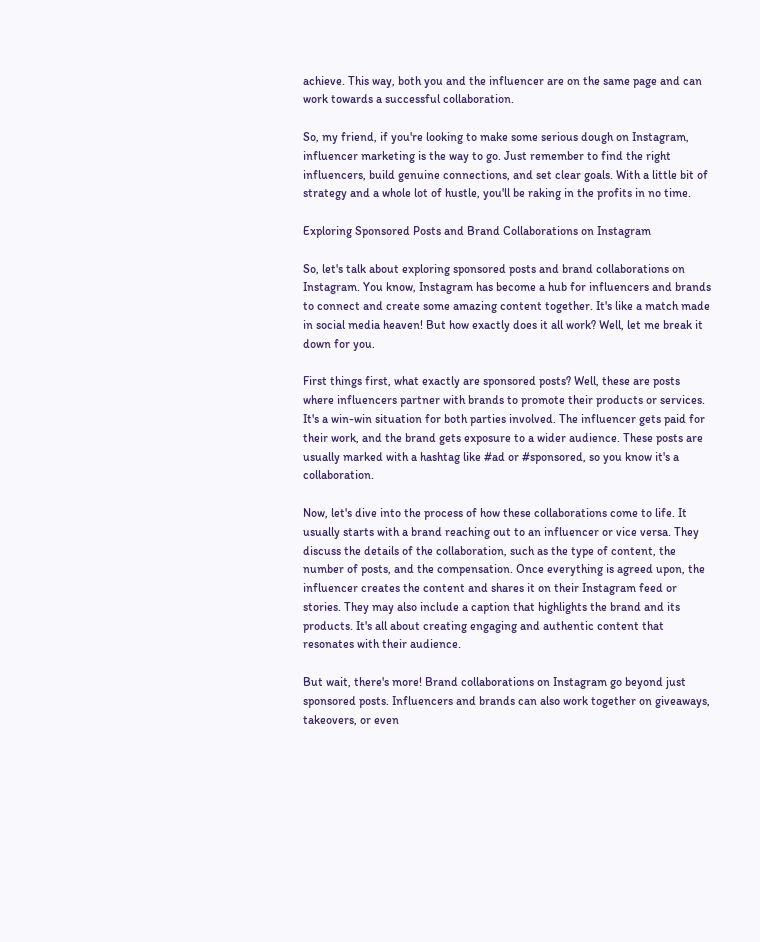achieve. This way, both you and the influencer are on the same page and can work towards a successful collaboration.

So, my friend, if you're looking to make some serious dough on Instagram, influencer marketing is the way to go. Just remember to find the right influencers, build genuine connections, and set clear goals. With a little bit of strategy and a whole lot of hustle, you'll be raking in the profits in no time.

Exploring Sponsored Posts and Brand Collaborations on Instagram

So, let's talk about exploring sponsored posts and brand collaborations on Instagram. You know, Instagram has become a hub for influencers and brands to connect and create some amazing content together. It's like a match made in social media heaven! But how exactly does it all work? Well, let me break it down for you.

First things first, what exactly are sponsored posts? Well, these are posts where influencers partner with brands to promote their products or services. It's a win-win situation for both parties involved. The influencer gets paid for their work, and the brand gets exposure to a wider audience. These posts are usually marked with a hashtag like #ad or #sponsored, so you know it's a collaboration.

Now, let's dive into the process of how these collaborations come to life. It usually starts with a brand reaching out to an influencer or vice versa. They discuss the details of the collaboration, such as the type of content, the number of posts, and the compensation. Once everything is agreed upon, the influencer creates the content and shares it on their Instagram feed or stories. They may also include a caption that highlights the brand and its products. It's all about creating engaging and authentic content that resonates with their audience.

But wait, there's more! Brand collaborations on Instagram go beyond just sponsored posts. Influencers and brands can also work together on giveaways, takeovers, or even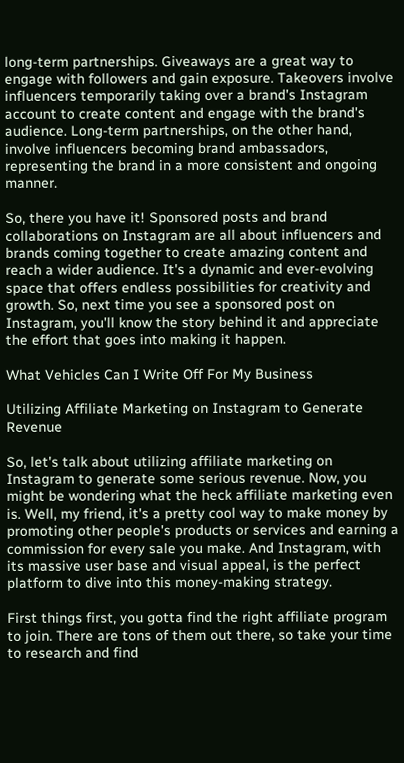long-term partnerships. Giveaways are a great way to engage with followers and gain exposure. Takeovers involve influencers temporarily taking over a brand's Instagram account to create content and engage with the brand's audience. Long-term partnerships, on the other hand, involve influencers becoming brand ambassadors, representing the brand in a more consistent and ongoing manner.

So, there you have it! Sponsored posts and brand collaborations on Instagram are all about influencers and brands coming together to create amazing content and reach a wider audience. It's a dynamic and ever-evolving space that offers endless possibilities for creativity and growth. So, next time you see a sponsored post on Instagram, you'll know the story behind it and appreciate the effort that goes into making it happen.

What Vehicles Can I Write Off For My Business

Utilizing Affiliate Marketing on Instagram to Generate Revenue

So, let's talk about utilizing affiliate marketing on Instagram to generate some serious revenue. Now, you might be wondering what the heck affiliate marketing even is. Well, my friend, it's a pretty cool way to make money by promoting other people's products or services and earning a commission for every sale you make. And Instagram, with its massive user base and visual appeal, is the perfect platform to dive into this money-making strategy.

First things first, you gotta find the right affiliate program to join. There are tons of them out there, so take your time to research and find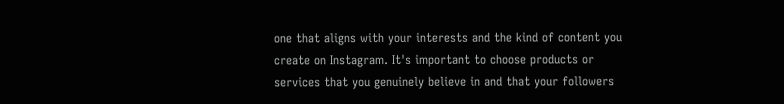one that aligns with your interests and the kind of content you create on Instagram. It's important to choose products or services that you genuinely believe in and that your followers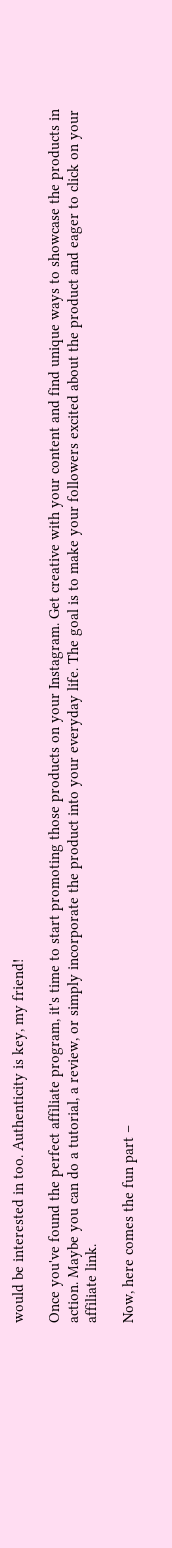would be interested in too. Authenticity is key, my friend!

Once you've found the perfect affiliate program, it's time to start promoting those products on your Instagram. Get creative with your content and find unique ways to showcase the products in action. Maybe you can do a tutorial, a review, or simply incorporate the product into your everyday life. The goal is to make your followers excited about the product and eager to click on your affiliate link.

Now, here comes the fun part –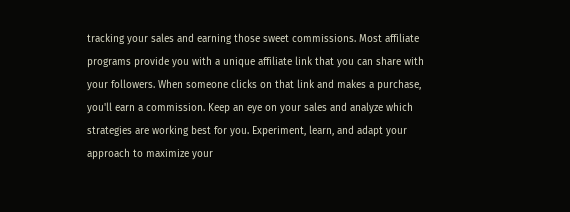tracking your sales and earning those sweet commissions. Most affiliate programs provide you with a unique affiliate link that you can share with your followers. When someone clicks on that link and makes a purchase, you'll earn a commission. Keep an eye on your sales and analyze which strategies are working best for you. Experiment, learn, and adapt your approach to maximize your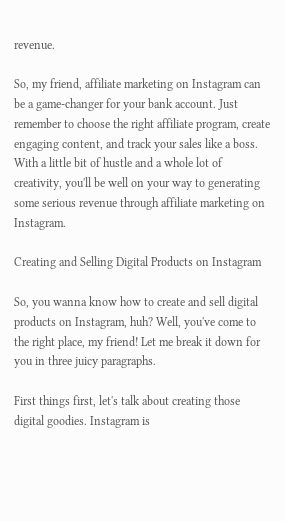revenue.

So, my friend, affiliate marketing on Instagram can be a game-changer for your bank account. Just remember to choose the right affiliate program, create engaging content, and track your sales like a boss. With a little bit of hustle and a whole lot of creativity, you'll be well on your way to generating some serious revenue through affiliate marketing on Instagram.

Creating and Selling Digital Products on Instagram

So, you wanna know how to create and sell digital products on Instagram, huh? Well, you've come to the right place, my friend! Let me break it down for you in three juicy paragraphs.

First things first, let's talk about creating those digital goodies. Instagram is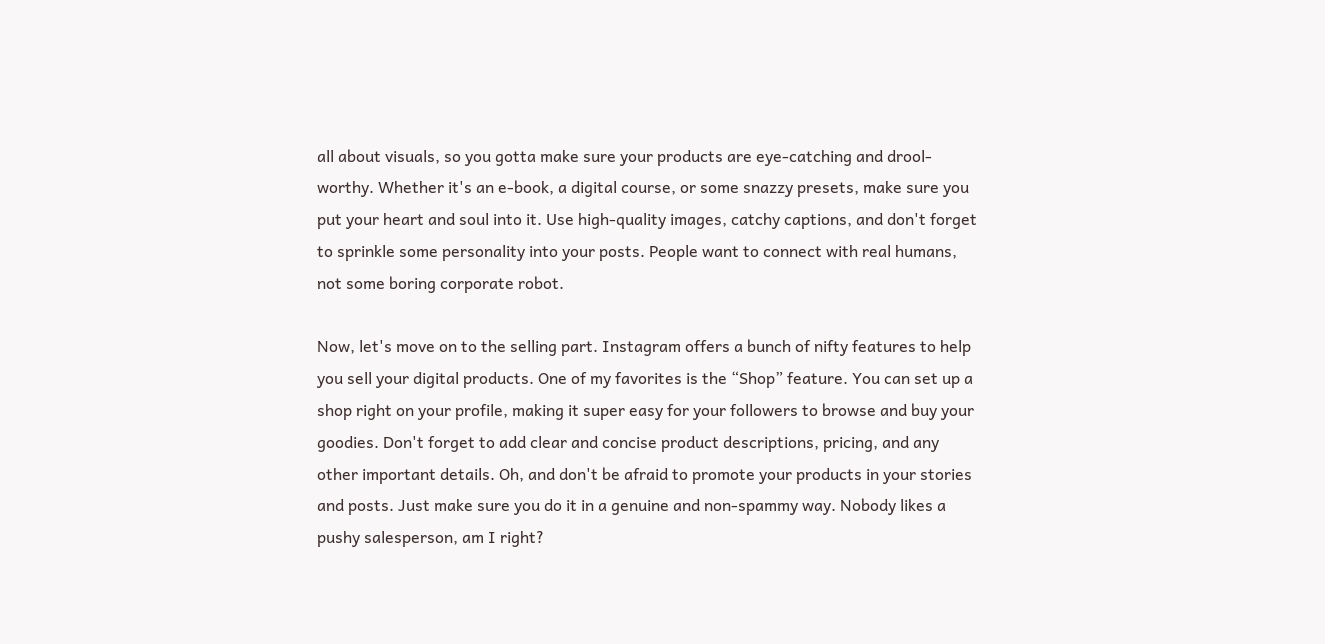all about visuals, so you gotta make sure your products are eye-catching and drool-worthy. Whether it's an e-book, a digital course, or some snazzy presets, make sure you put your heart and soul into it. Use high-quality images, catchy captions, and don't forget to sprinkle some personality into your posts. People want to connect with real humans, not some boring corporate robot.

Now, let's move on to the selling part. Instagram offers a bunch of nifty features to help you sell your digital products. One of my favorites is the “Shop” feature. You can set up a shop right on your profile, making it super easy for your followers to browse and buy your goodies. Don't forget to add clear and concise product descriptions, pricing, and any other important details. Oh, and don't be afraid to promote your products in your stories and posts. Just make sure you do it in a genuine and non-spammy way. Nobody likes a pushy salesperson, am I right?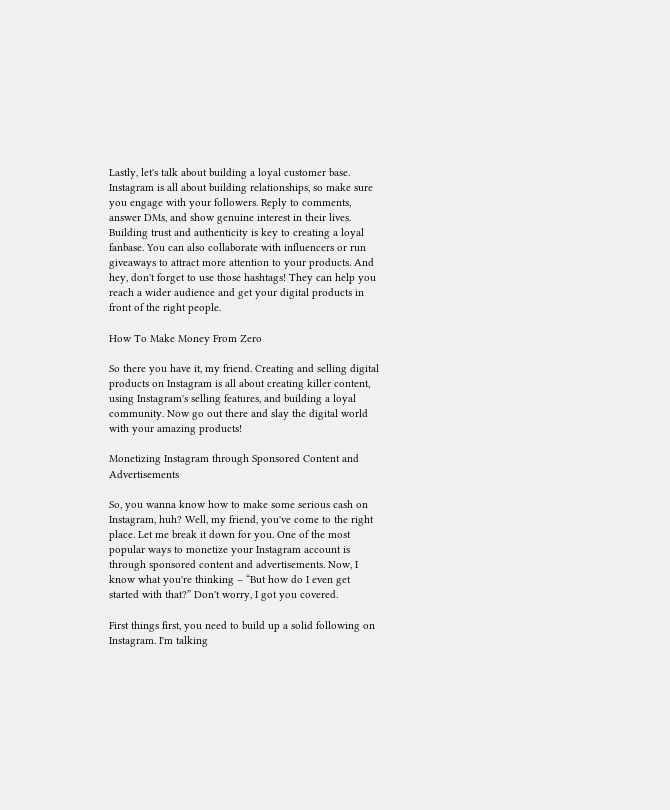Lastly, let's talk about building a loyal customer base. Instagram is all about building relationships, so make sure you engage with your followers. Reply to comments, answer DMs, and show genuine interest in their lives. Building trust and authenticity is key to creating a loyal fanbase. You can also collaborate with influencers or run giveaways to attract more attention to your products. And hey, don't forget to use those hashtags! They can help you reach a wider audience and get your digital products in front of the right people.

How To Make Money From Zero

So there you have it, my friend. Creating and selling digital products on Instagram is all about creating killer content, using Instagram's selling features, and building a loyal community. Now go out there and slay the digital world with your amazing products!

Monetizing Instagram through Sponsored Content and Advertisements

So, you wanna know how to make some serious cash on Instagram, huh? Well, my friend, you've come to the right place. Let me break it down for you. One of the most popular ways to monetize your Instagram account is through sponsored content and advertisements. Now, I know what you're thinking – “But how do I even get started with that?” Don't worry, I got you covered.

First things first, you need to build up a solid following on Instagram. I'm talking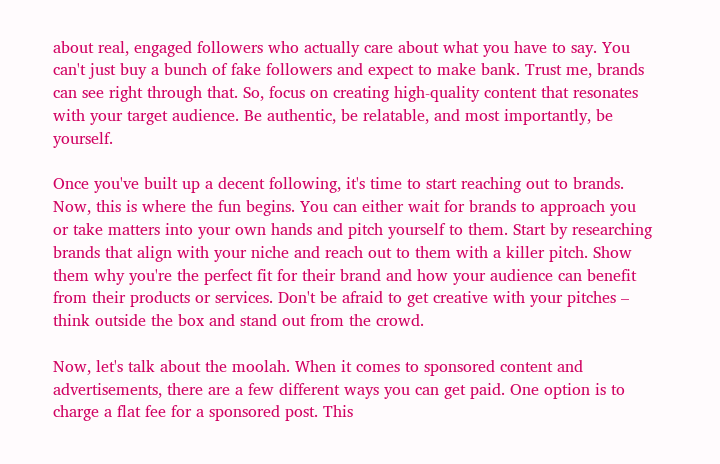about real, engaged followers who actually care about what you have to say. You can't just buy a bunch of fake followers and expect to make bank. Trust me, brands can see right through that. So, focus on creating high-quality content that resonates with your target audience. Be authentic, be relatable, and most importantly, be yourself.

Once you've built up a decent following, it's time to start reaching out to brands. Now, this is where the fun begins. You can either wait for brands to approach you or take matters into your own hands and pitch yourself to them. Start by researching brands that align with your niche and reach out to them with a killer pitch. Show them why you're the perfect fit for their brand and how your audience can benefit from their products or services. Don't be afraid to get creative with your pitches – think outside the box and stand out from the crowd.

Now, let's talk about the moolah. When it comes to sponsored content and advertisements, there are a few different ways you can get paid. One option is to charge a flat fee for a sponsored post. This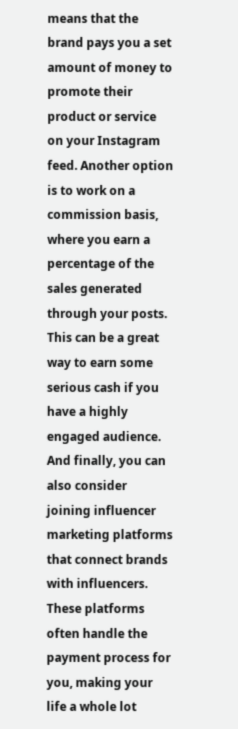means that the brand pays you a set amount of money to promote their product or service on your Instagram feed. Another option is to work on a commission basis, where you earn a percentage of the sales generated through your posts. This can be a great way to earn some serious cash if you have a highly engaged audience. And finally, you can also consider joining influencer marketing platforms that connect brands with influencers. These platforms often handle the payment process for you, making your life a whole lot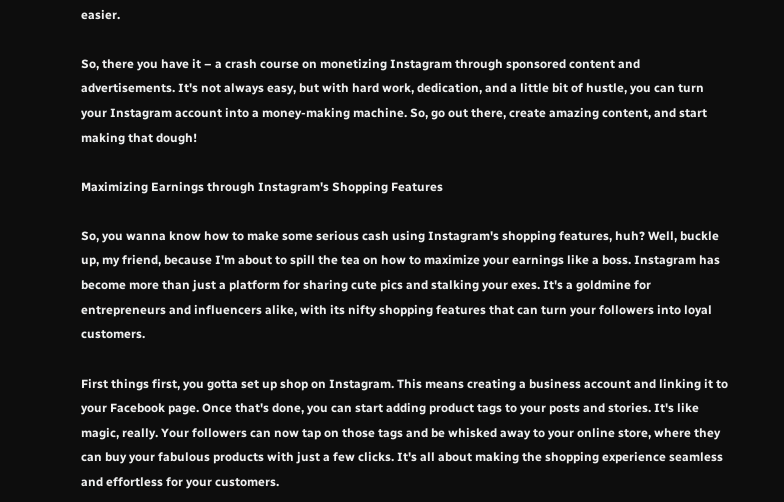easier.

So, there you have it – a crash course on monetizing Instagram through sponsored content and advertisements. It's not always easy, but with hard work, dedication, and a little bit of hustle, you can turn your Instagram account into a money-making machine. So, go out there, create amazing content, and start making that dough!

Maximizing Earnings through Instagram's Shopping Features

So, you wanna know how to make some serious cash using Instagram's shopping features, huh? Well, buckle up, my friend, because I'm about to spill the tea on how to maximize your earnings like a boss. Instagram has become more than just a platform for sharing cute pics and stalking your exes. It's a goldmine for entrepreneurs and influencers alike, with its nifty shopping features that can turn your followers into loyal customers.

First things first, you gotta set up shop on Instagram. This means creating a business account and linking it to your Facebook page. Once that's done, you can start adding product tags to your posts and stories. It's like magic, really. Your followers can now tap on those tags and be whisked away to your online store, where they can buy your fabulous products with just a few clicks. It's all about making the shopping experience seamless and effortless for your customers.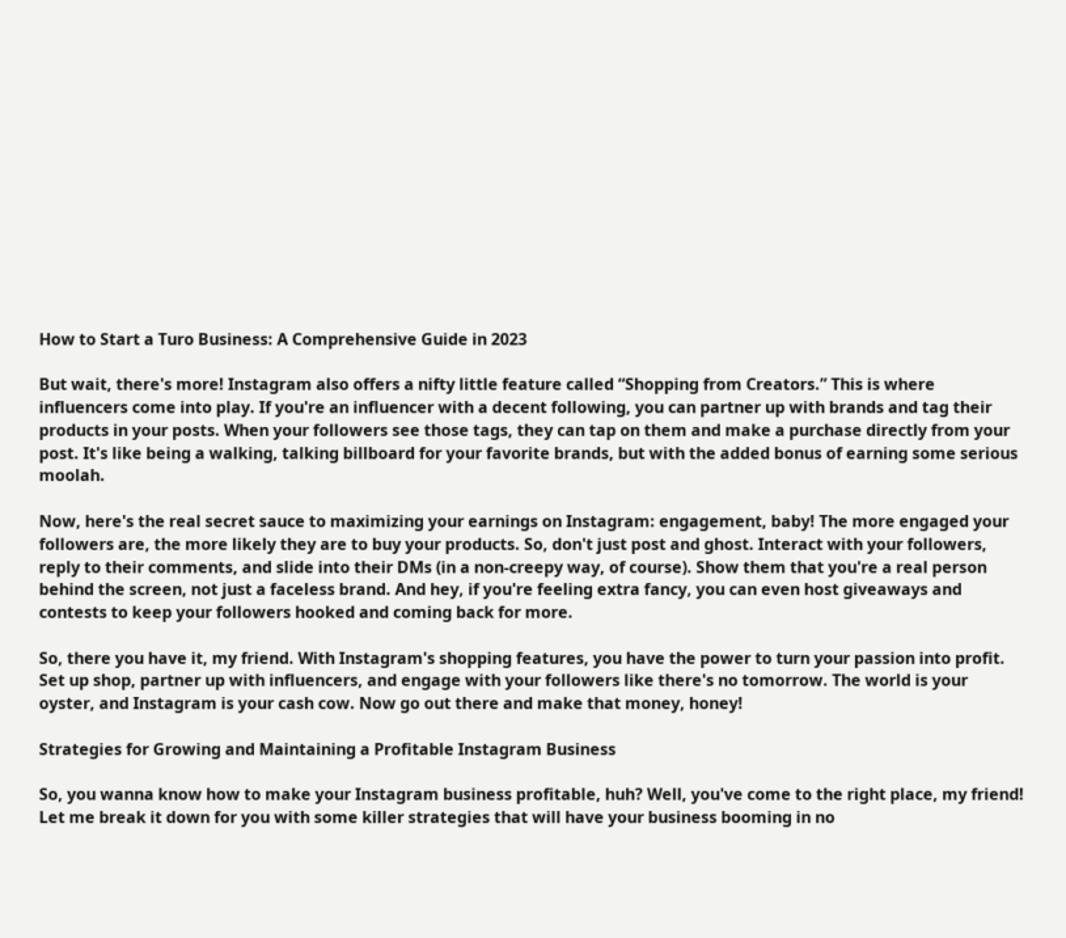How to Start a Turo Business: A Comprehensive Guide in 2023

But wait, there's more! Instagram also offers a nifty little feature called “Shopping from Creators.” This is where influencers come into play. If you're an influencer with a decent following, you can partner up with brands and tag their products in your posts. When your followers see those tags, they can tap on them and make a purchase directly from your post. It's like being a walking, talking billboard for your favorite brands, but with the added bonus of earning some serious moolah.

Now, here's the real secret sauce to maximizing your earnings on Instagram: engagement, baby! The more engaged your followers are, the more likely they are to buy your products. So, don't just post and ghost. Interact with your followers, reply to their comments, and slide into their DMs (in a non-creepy way, of course). Show them that you're a real person behind the screen, not just a faceless brand. And hey, if you're feeling extra fancy, you can even host giveaways and contests to keep your followers hooked and coming back for more.

So, there you have it, my friend. With Instagram's shopping features, you have the power to turn your passion into profit. Set up shop, partner up with influencers, and engage with your followers like there's no tomorrow. The world is your oyster, and Instagram is your cash cow. Now go out there and make that money, honey!

Strategies for Growing and Maintaining a Profitable Instagram Business

So, you wanna know how to make your Instagram business profitable, huh? Well, you've come to the right place, my friend! Let me break it down for you with some killer strategies that will have your business booming in no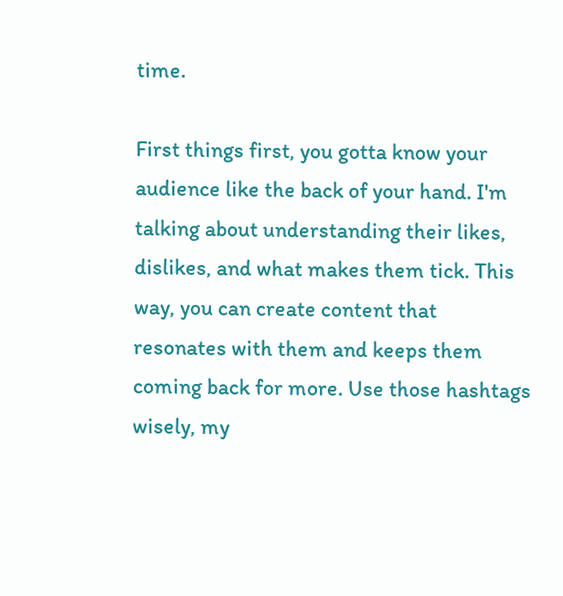time.

First things first, you gotta know your audience like the back of your hand. I'm talking about understanding their likes, dislikes, and what makes them tick. This way, you can create content that resonates with them and keeps them coming back for more. Use those hashtags wisely, my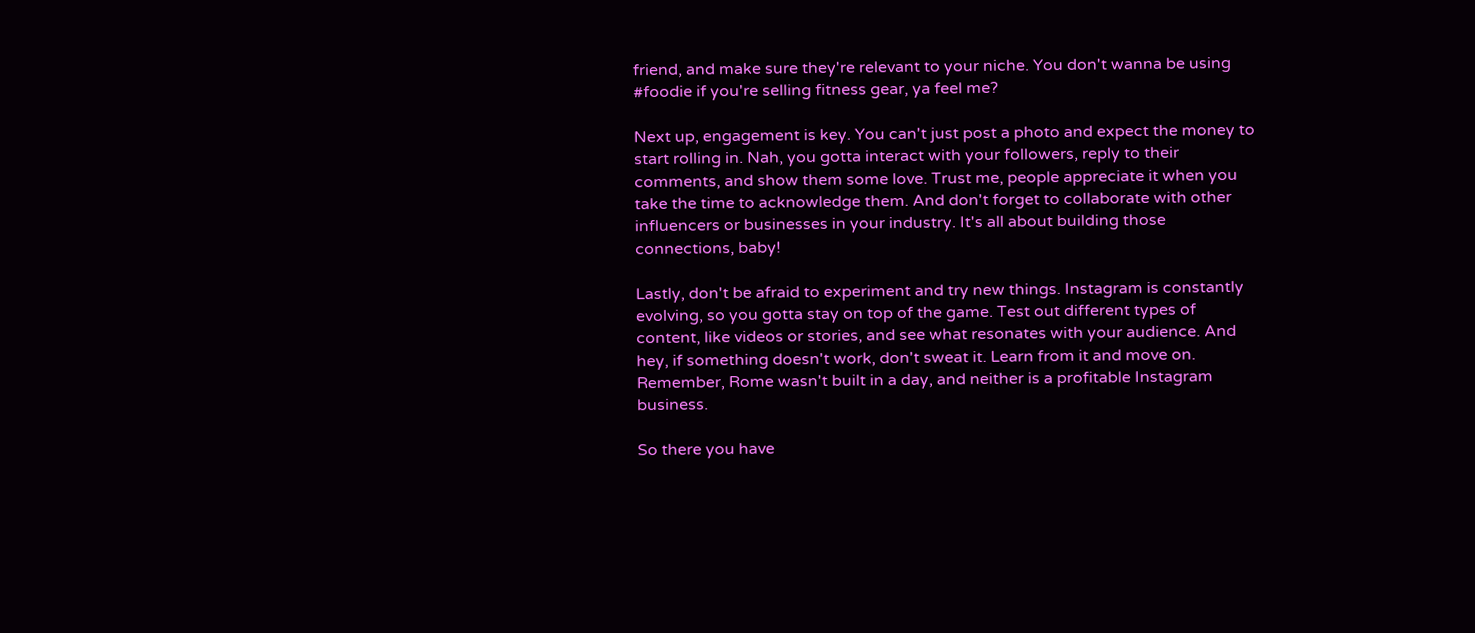friend, and make sure they're relevant to your niche. You don't wanna be using #foodie if you're selling fitness gear, ya feel me?

Next up, engagement is key. You can't just post a photo and expect the money to start rolling in. Nah, you gotta interact with your followers, reply to their comments, and show them some love. Trust me, people appreciate it when you take the time to acknowledge them. And don't forget to collaborate with other influencers or businesses in your industry. It's all about building those connections, baby!

Lastly, don't be afraid to experiment and try new things. Instagram is constantly evolving, so you gotta stay on top of the game. Test out different types of content, like videos or stories, and see what resonates with your audience. And hey, if something doesn't work, don't sweat it. Learn from it and move on. Remember, Rome wasn't built in a day, and neither is a profitable Instagram business.

So there you have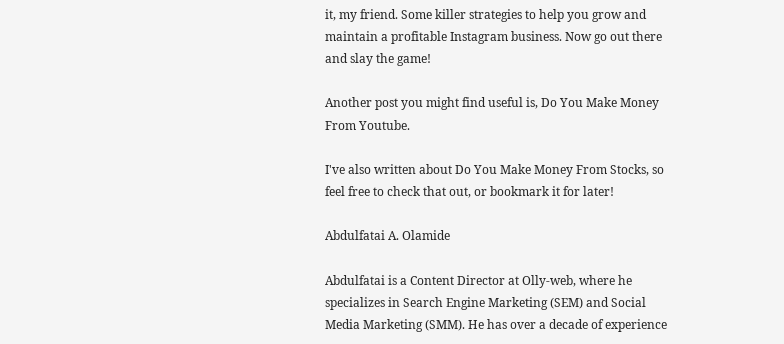it, my friend. Some killer strategies to help you grow and maintain a profitable Instagram business. Now go out there and slay the game!

Another post you might find useful is, Do You Make Money From Youtube.

I've also written about Do You Make Money From Stocks, so feel free to check that out, or bookmark it for later!

Abdulfatai A. Olamide

Abdulfatai is a Content Director at Olly-web, where he specializes in Search Engine Marketing (SEM) and Social Media Marketing (SMM). He has over a decade of experience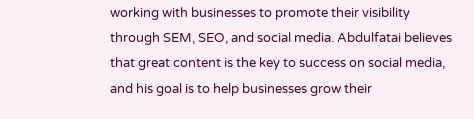working with businesses to promote their visibility through SEM, SEO, and social media. Abdulfatai believes that great content is the key to success on social media, and his goal is to help businesses grow their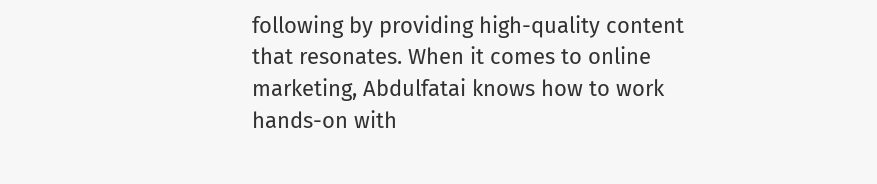following by providing high-quality content that resonates. When it comes to online marketing, Abdulfatai knows how to work hands-on with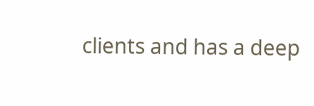clients and has a deep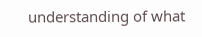understanding of what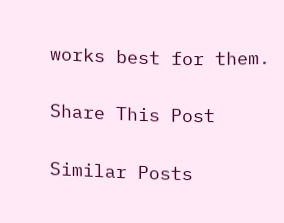works best for them.

Share This Post

Similar Posts